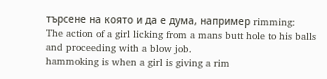търсене на която и да е дума, например rimming:
The action of a girl licking from a mans butt hole to his balls and proceeding with a blow job.
hammoking is when a girl is giving a rim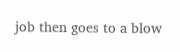job then goes to a blow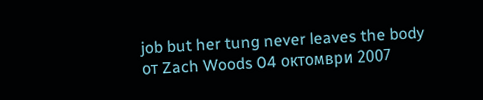job but her tung never leaves the body
от Zach Woods 04 октомври 2007